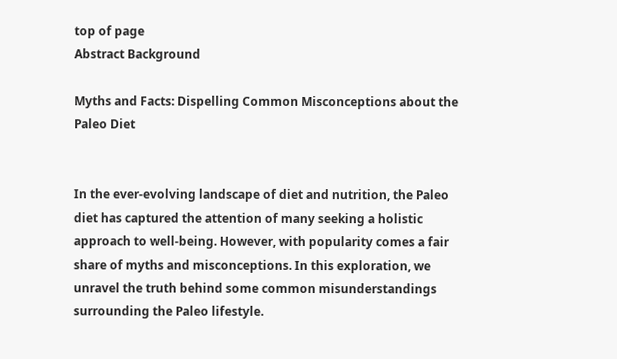top of page
Abstract Background

Myths and Facts: Dispelling Common Misconceptions about the Paleo Diet


In the ever-evolving landscape of diet and nutrition, the Paleo diet has captured the attention of many seeking a holistic approach to well-being. However, with popularity comes a fair share of myths and misconceptions. In this exploration, we unravel the truth behind some common misunderstandings surrounding the Paleo lifestyle.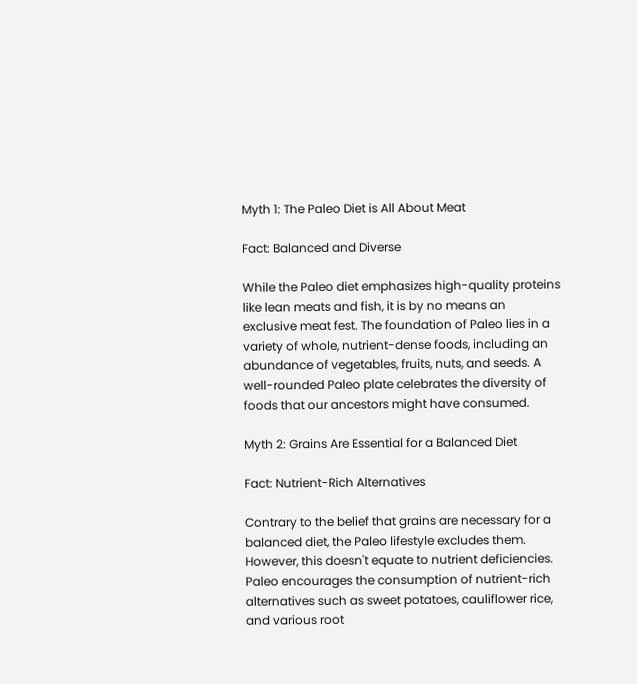Myth 1: The Paleo Diet is All About Meat

Fact: Balanced and Diverse

While the Paleo diet emphasizes high-quality proteins like lean meats and fish, it is by no means an exclusive meat fest. The foundation of Paleo lies in a variety of whole, nutrient-dense foods, including an abundance of vegetables, fruits, nuts, and seeds. A well-rounded Paleo plate celebrates the diversity of foods that our ancestors might have consumed.

Myth 2: Grains Are Essential for a Balanced Diet

Fact: Nutrient-Rich Alternatives

Contrary to the belief that grains are necessary for a balanced diet, the Paleo lifestyle excludes them. However, this doesn't equate to nutrient deficiencies. Paleo encourages the consumption of nutrient-rich alternatives such as sweet potatoes, cauliflower rice, and various root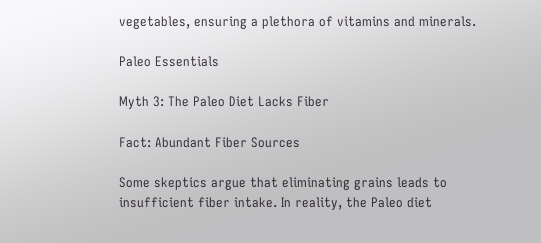vegetables, ensuring a plethora of vitamins and minerals.

Paleo Essentials

Myth 3: The Paleo Diet Lacks Fiber

Fact: Abundant Fiber Sources

Some skeptics argue that eliminating grains leads to insufficient fiber intake. In reality, the Paleo diet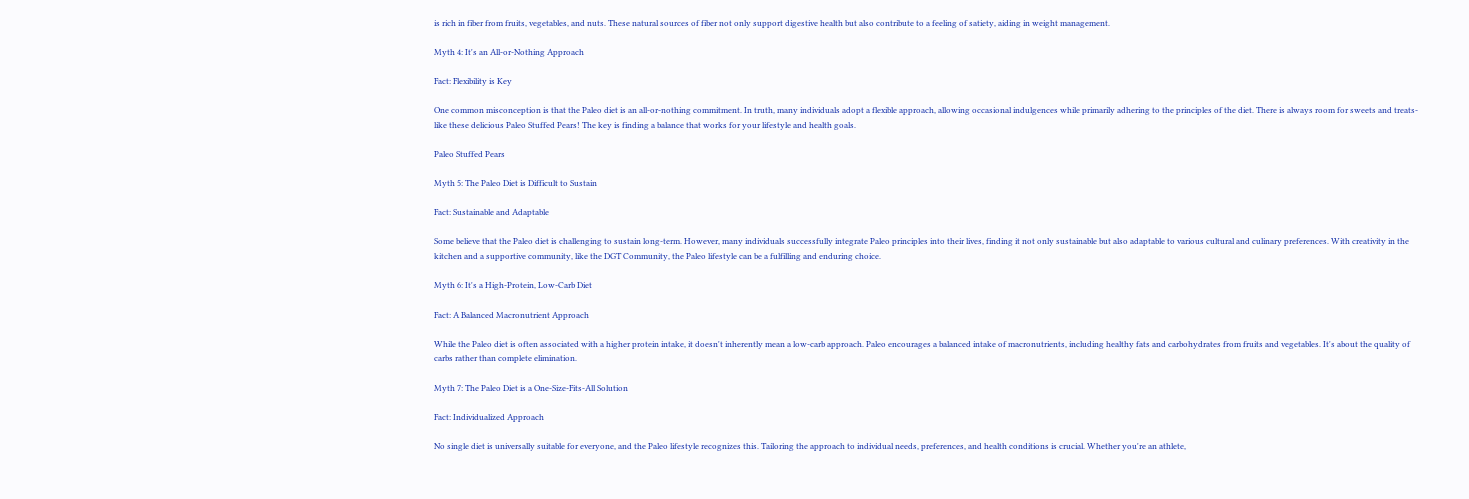is rich in fiber from fruits, vegetables, and nuts. These natural sources of fiber not only support digestive health but also contribute to a feeling of satiety, aiding in weight management.

Myth 4: It's an All-or-Nothing Approach

Fact: Flexibility is Key

One common misconception is that the Paleo diet is an all-or-nothing commitment. In truth, many individuals adopt a flexible approach, allowing occasional indulgences while primarily adhering to the principles of the diet. There is always room for sweets and treats- like these delicious Paleo Stuffed Pears! The key is finding a balance that works for your lifestyle and health goals.

Paleo Stuffed Pears

Myth 5: The Paleo Diet is Difficult to Sustain

Fact: Sustainable and Adaptable

Some believe that the Paleo diet is challenging to sustain long-term. However, many individuals successfully integrate Paleo principles into their lives, finding it not only sustainable but also adaptable to various cultural and culinary preferences. With creativity in the kitchen and a supportive community, like the DGT Community, the Paleo lifestyle can be a fulfilling and enduring choice.

Myth 6: It's a High-Protein, Low-Carb Diet

Fact: A Balanced Macronutrient Approach

While the Paleo diet is often associated with a higher protein intake, it doesn't inherently mean a low-carb approach. Paleo encourages a balanced intake of macronutrients, including healthy fats and carbohydrates from fruits and vegetables. It's about the quality of carbs rather than complete elimination.

Myth 7: The Paleo Diet is a One-Size-Fits-All Solution

Fact: Individualized Approach

No single diet is universally suitable for everyone, and the Paleo lifestyle recognizes this. Tailoring the approach to individual needs, preferences, and health conditions is crucial. Whether you're an athlete,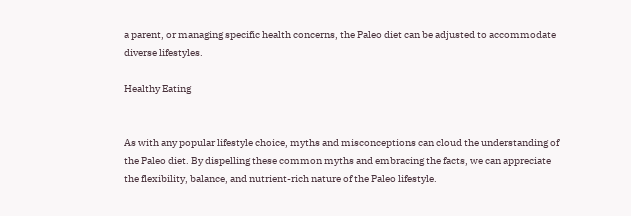a parent, or managing specific health concerns, the Paleo diet can be adjusted to accommodate diverse lifestyles.

Healthy Eating


As with any popular lifestyle choice, myths and misconceptions can cloud the understanding of the Paleo diet. By dispelling these common myths and embracing the facts, we can appreciate the flexibility, balance, and nutrient-rich nature of the Paleo lifestyle.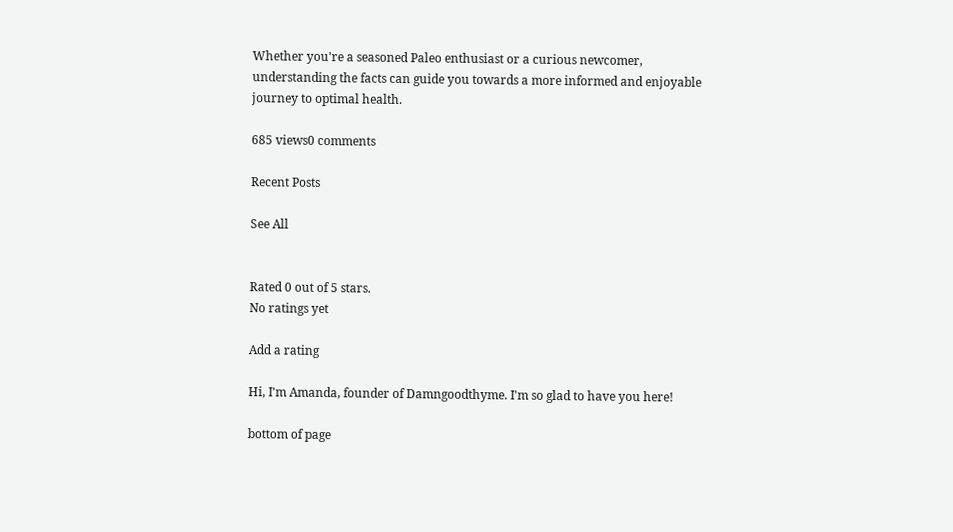Whether you're a seasoned Paleo enthusiast or a curious newcomer, understanding the facts can guide you towards a more informed and enjoyable journey to optimal health.

685 views0 comments

Recent Posts

See All


Rated 0 out of 5 stars.
No ratings yet

Add a rating

Hi, I'm Amanda, founder of Damngoodthyme. I'm so glad to have you here!

bottom of page